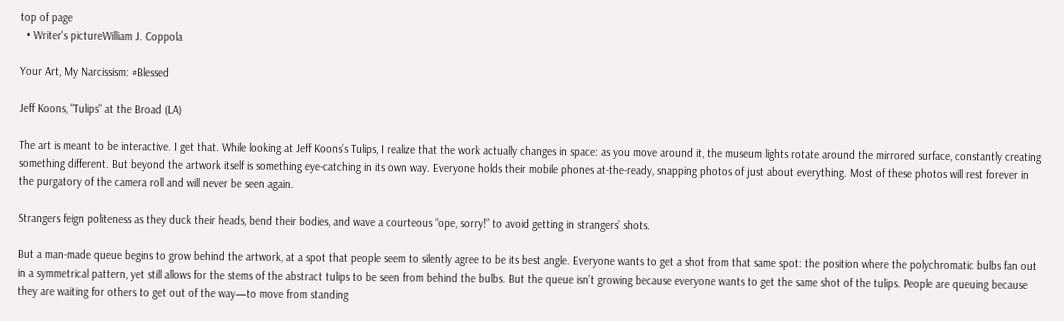top of page
  • Writer's pictureWilliam J. Coppola

Your Art, My Narcissism: #Blessed

Jeff Koons, "Tulips" at the Broad (LA)

The art is meant to be interactive. I get that. While looking at Jeff Koons’s Tulips, I realize that the work actually changes in space: as you move around it, the museum lights rotate around the mirrored surface, constantly creating something different. But beyond the artwork itself is something eye-catching in its own way. Everyone holds their mobile phones at-the-ready, snapping photos of just about everything. Most of these photos will rest forever in the purgatory of the camera roll and will never be seen again.

Strangers feign politeness as they duck their heads, bend their bodies, and wave a courteous “ope, sorry!” to avoid getting in strangers’ shots.

But a man-made queue begins to grow behind the artwork, at a spot that people seem to silently agree to be its best angle. Everyone wants to get a shot from that same spot: the position where the polychromatic bulbs fan out in a symmetrical pattern, yet still allows for the stems of the abstract tulips to be seen from behind the bulbs. But the queue isn’t growing because everyone wants to get the same shot of the tulips. People are queuing because they are waiting for others to get out of the way—to move from standing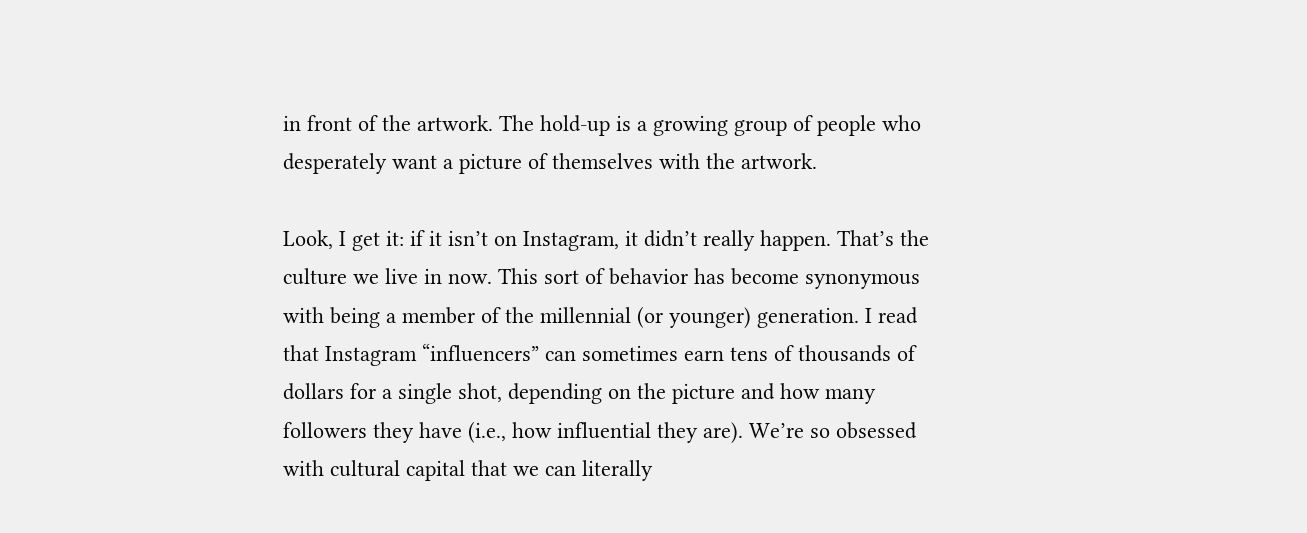in front of the artwork. The hold-up is a growing group of people who desperately want a picture of themselves with the artwork.

Look, I get it: if it isn’t on Instagram, it didn’t really happen. That’s the culture we live in now. This sort of behavior has become synonymous with being a member of the millennial (or younger) generation. I read that Instagram “influencers” can sometimes earn tens of thousands of dollars for a single shot, depending on the picture and how many followers they have (i.e., how influential they are). We’re so obsessed with cultural capital that we can literally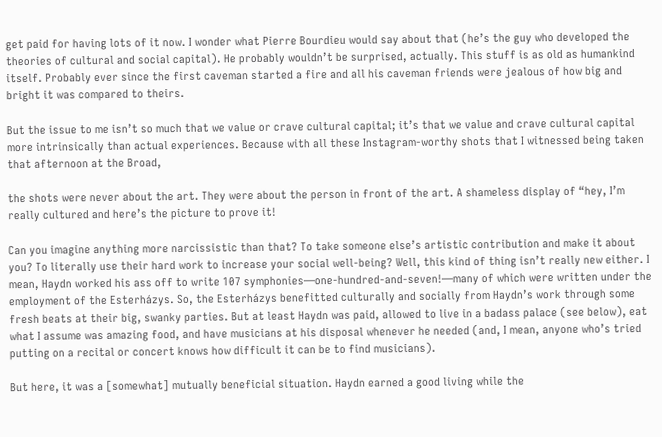get paid for having lots of it now. I wonder what Pierre Bourdieu would say about that (he’s the guy who developed the theories of cultural and social capital). He probably wouldn’t be surprised, actually. This stuff is as old as humankind itself. Probably ever since the first caveman started a fire and all his caveman friends were jealous of how big and bright it was compared to theirs.

But the issue to me isn’t so much that we value or crave cultural capital; it’s that we value and crave cultural capital more intrinsically than actual experiences. Because with all these Instagram-worthy shots that I witnessed being taken that afternoon at the Broad,

the shots were never about the art. They were about the person in front of the art. A shameless display of “hey, I’m really cultured and here’s the picture to prove it!

Can you imagine anything more narcissistic than that? To take someone else’s artistic contribution and make it about you? To literally use their hard work to increase your social well-being? Well, this kind of thing isn’t really new either. I mean, Haydn worked his ass off to write 107 symphonies—one-hundred-and-seven!—many of which were written under the employment of the Esterházys. So, the Esterházys benefitted culturally and socially from Haydn’s work through some fresh beats at their big, swanky parties. But at least Haydn was paid, allowed to live in a badass palace (see below), eat what I assume was amazing food, and have musicians at his disposal whenever he needed (and, I mean, anyone who’s tried putting on a recital or concert knows how difficult it can be to find musicians).

But here, it was a [somewhat] mutually beneficial situation. Haydn earned a good living while the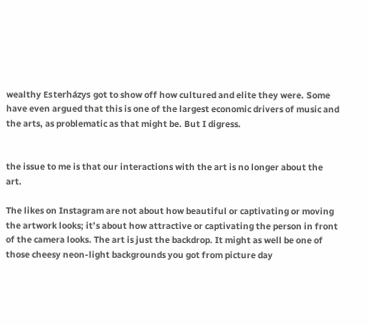wealthy Esterházys got to show off how cultured and elite they were. Some have even argued that this is one of the largest economic drivers of music and the arts, as problematic as that might be. But I digress.


the issue to me is that our interactions with the art is no longer about the art.

The likes on Instagram are not about how beautiful or captivating or moving the artwork looks; it’s about how attractive or captivating the person in front of the camera looks. The art is just the backdrop. It might as well be one of those cheesy neon-light backgrounds you got from picture day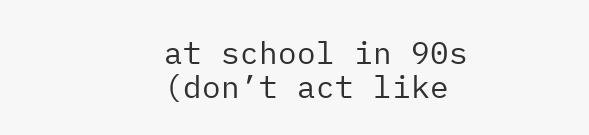at school in 90s (don’t act like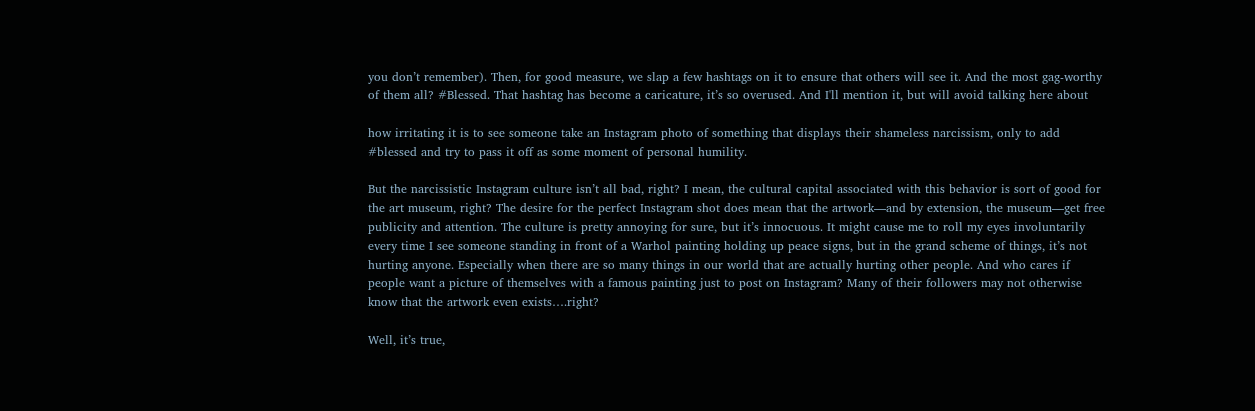you don’t remember). Then, for good measure, we slap a few hashtags on it to ensure that others will see it. And the most gag-worthy of them all? #Blessed. That hashtag has become a caricature, it’s so overused. And I'll mention it, but will avoid talking here about

how irritating it is to see someone take an Instagram photo of something that displays their shameless narcissism, only to add #blessed and try to pass it off as some moment of personal humility.

But the narcissistic Instagram culture isn’t all bad, right? I mean, the cultural capital associated with this behavior is sort of good for the art museum, right? The desire for the perfect Instagram shot does mean that the artwork—and by extension, the museum—get free publicity and attention. The culture is pretty annoying for sure, but it’s innocuous. It might cause me to roll my eyes involuntarily every time I see someone standing in front of a Warhol painting holding up peace signs, but in the grand scheme of things, it’s not hurting anyone. Especially when there are so many things in our world that are actually hurting other people. And who cares if people want a picture of themselves with a famous painting just to post on Instagram? Many of their followers may not otherwise know that the artwork even exists….right?

Well, it’s true,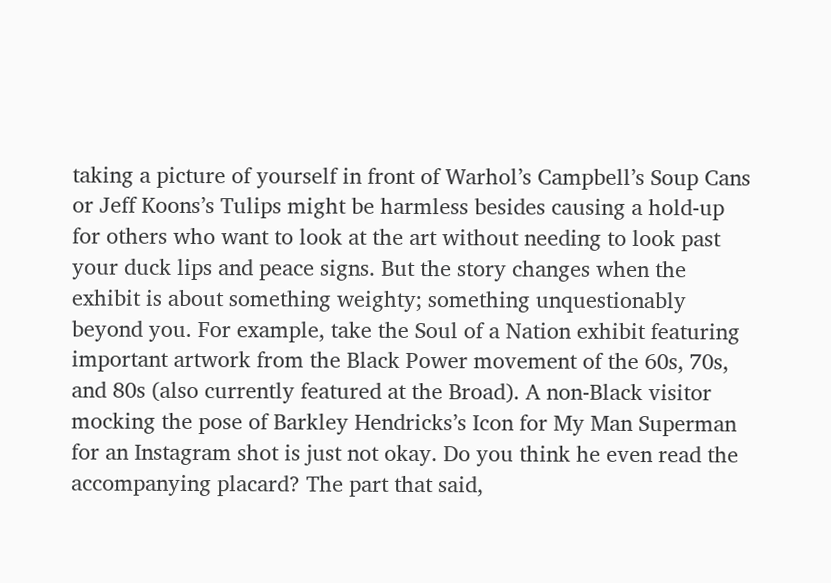taking a picture of yourself in front of Warhol’s Campbell’s Soup Cans or Jeff Koons’s Tulips might be harmless besides causing a hold-up for others who want to look at the art without needing to look past your duck lips and peace signs. But the story changes when the exhibit is about something weighty; something unquestionably beyond you. For example, take the Soul of a Nation exhibit featuring important artwork from the Black Power movement of the 60s, 70s, and 80s (also currently featured at the Broad). A non-Black visitor mocking the pose of Barkley Hendricks’s Icon for My Man Superman for an Instagram shot is just not okay. Do you think he even read the accompanying placard? The part that said,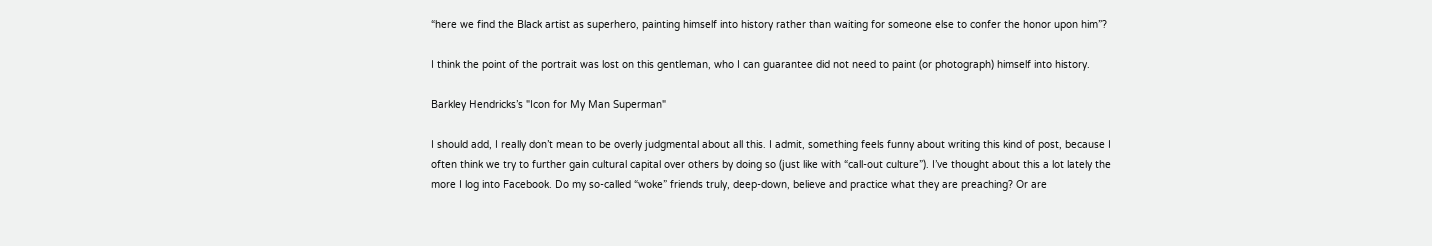“here we find the Black artist as superhero, painting himself into history rather than waiting for someone else to confer the honor upon him”?

I think the point of the portrait was lost on this gentleman, who I can guarantee did not need to paint (or photograph) himself into history.

Barkley Hendricks’s "Icon for My Man Superman"

I should add, I really don’t mean to be overly judgmental about all this. I admit, something feels funny about writing this kind of post, because I often think we try to further gain cultural capital over others by doing so (just like with “call-out culture”). I’ve thought about this a lot lately the more I log into Facebook. Do my so-called “woke” friends truly, deep-down, believe and practice what they are preaching? Or are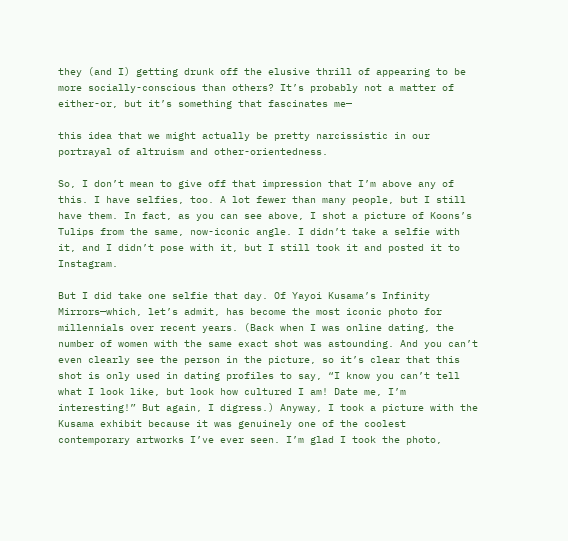they (and I) getting drunk off the elusive thrill of appearing to be more socially-conscious than others? It’s probably not a matter of either-or, but it’s something that fascinates me—

this idea that we might actually be pretty narcissistic in our portrayal of altruism and other-orientedness.

So, I don’t mean to give off that impression that I’m above any of this. I have selfies, too. A lot fewer than many people, but I still have them. In fact, as you can see above, I shot a picture of Koons’s Tulips from the same, now-iconic angle. I didn’t take a selfie with it, and I didn’t pose with it, but I still took it and posted it to Instagram.

But I did take one selfie that day. Of Yayoi Kusama’s Infinity Mirrors—which, let’s admit, has become the most iconic photo for millennials over recent years. (Back when I was online dating, the number of women with the same exact shot was astounding. And you can’t even clearly see the person in the picture, so it’s clear that this shot is only used in dating profiles to say, “I know you can’t tell what I look like, but look how cultured I am! Date me, I’m interesting!” But again, I digress.) Anyway, I took a picture with the Kusama exhibit because it was genuinely one of the coolest contemporary artworks I’ve ever seen. I’m glad I took the photo,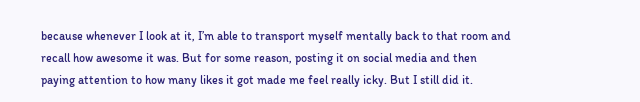because whenever I look at it, I’m able to transport myself mentally back to that room and recall how awesome it was. But for some reason, posting it on social media and then paying attention to how many likes it got made me feel really icky. But I still did it.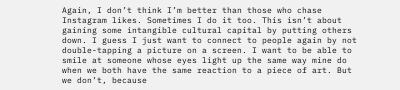Again, I don’t think I’m better than those who chase Instagram likes. Sometimes I do it too. This isn’t about gaining some intangible cultural capital by putting others down. I guess I just want to connect to people again by not double-tapping a picture on a screen. I want to be able to smile at someone whose eyes light up the same way mine do when we both have the same reaction to a piece of art. But we don’t, because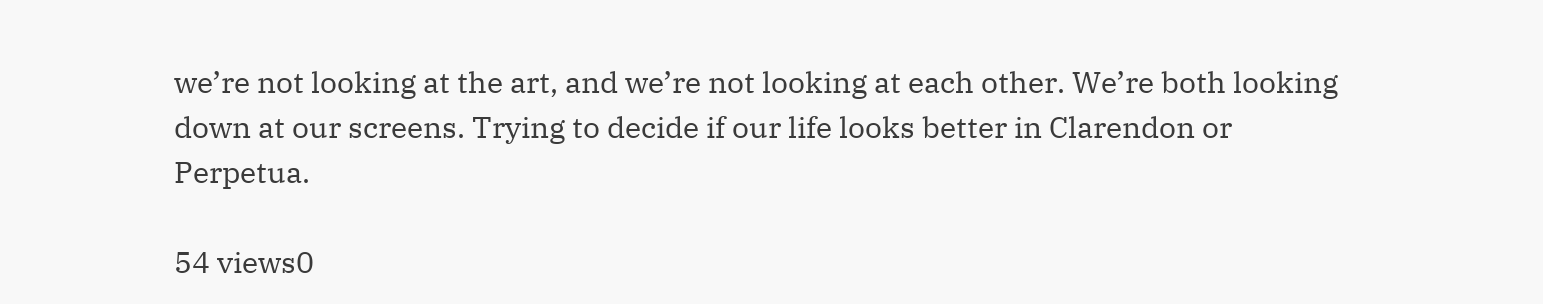we’re not looking at the art, and we’re not looking at each other. We’re both looking down at our screens. Trying to decide if our life looks better in Clarendon or Perpetua.

54 views0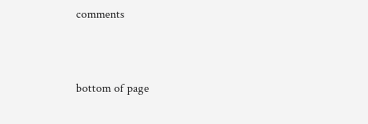comments


bottom of page